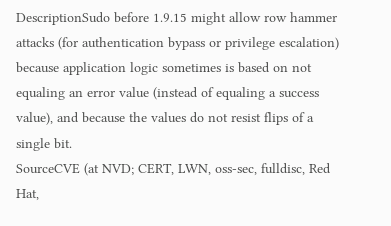DescriptionSudo before 1.9.15 might allow row hammer attacks (for authentication bypass or privilege escalation) because application logic sometimes is based on not equaling an error value (instead of equaling a success value), and because the values do not resist flips of a single bit.
SourceCVE (at NVD; CERT, LWN, oss-sec, fulldisc, Red Hat,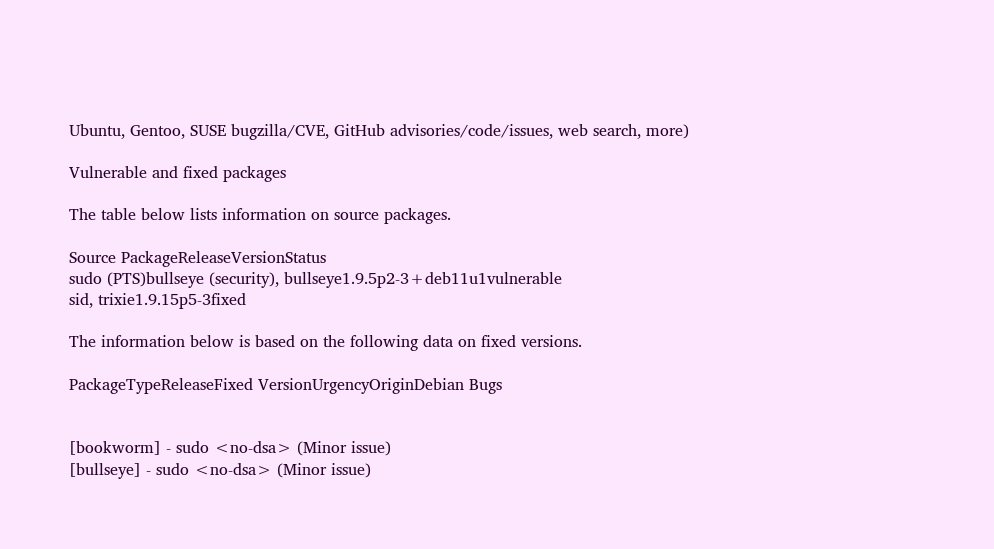Ubuntu, Gentoo, SUSE bugzilla/CVE, GitHub advisories/code/issues, web search, more)

Vulnerable and fixed packages

The table below lists information on source packages.

Source PackageReleaseVersionStatus
sudo (PTS)bullseye (security), bullseye1.9.5p2-3+deb11u1vulnerable
sid, trixie1.9.15p5-3fixed

The information below is based on the following data on fixed versions.

PackageTypeReleaseFixed VersionUrgencyOriginDebian Bugs


[bookworm] - sudo <no-dsa> (Minor issue)
[bullseye] - sudo <no-dsa> (Minor issue)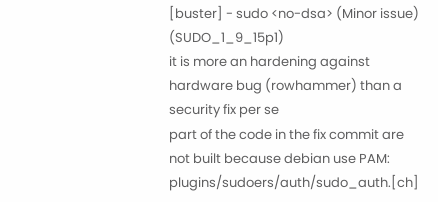[buster] - sudo <no-dsa> (Minor issue) (SUDO_1_9_15p1)
it is more an hardening against hardware bug (rowhammer) than a security fix per se
part of the code in the fix commit are not built because debian use PAM: plugins/sudoers/auth/sudo_auth.[ch]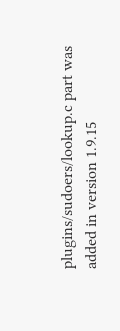plugins/sudoers/lookup.c part was added in version 1.9.15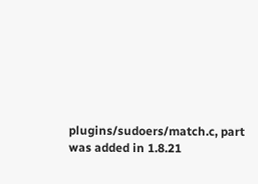plugins/sudoers/match.c, part was added in 1.8.21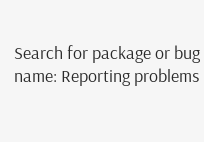Search for package or bug name: Reporting problems